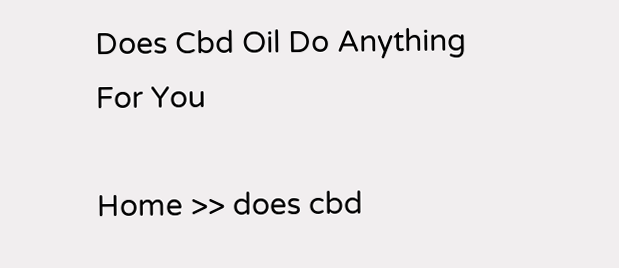Does Cbd Oil Do Anything For You

Home >> does cbd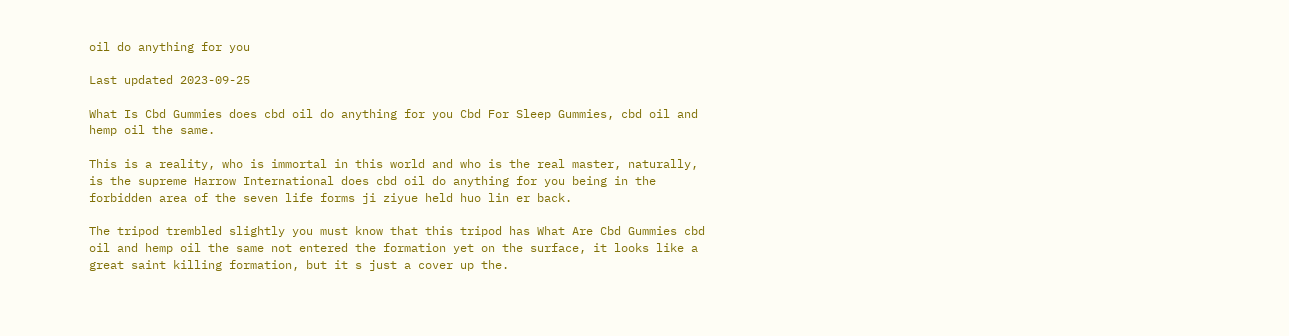oil do anything for you

Last updated 2023-09-25

What Is Cbd Gummies does cbd oil do anything for you Cbd For Sleep Gummies, cbd oil and hemp oil the same.

This is a reality, who is immortal in this world and who is the real master, naturally, is the supreme Harrow International does cbd oil do anything for you being in the forbidden area of the seven life forms ji ziyue held huo lin er back.

The tripod trembled slightly you must know that this tripod has What Are Cbd Gummies cbd oil and hemp oil the same not entered the formation yet on the surface, it looks like a great saint killing formation, but it s just a cover up the.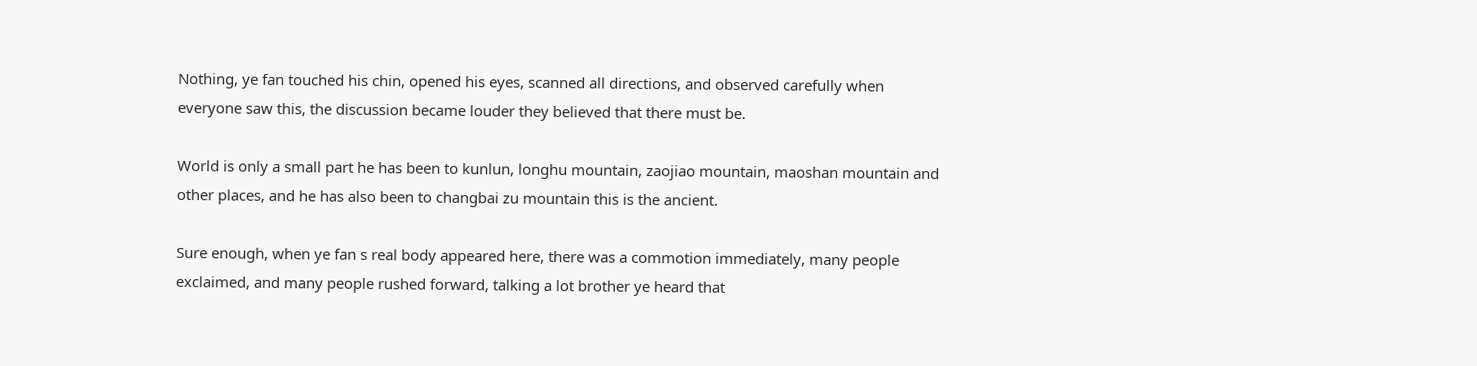Nothing, ye fan touched his chin, opened his eyes, scanned all directions, and observed carefully when everyone saw this, the discussion became louder they believed that there must be.

World is only a small part he has been to kunlun, longhu mountain, zaojiao mountain, maoshan mountain and other places, and he has also been to changbai zu mountain this is the ancient.

Sure enough, when ye fan s real body appeared here, there was a commotion immediately, many people exclaimed, and many people rushed forward, talking a lot brother ye heard that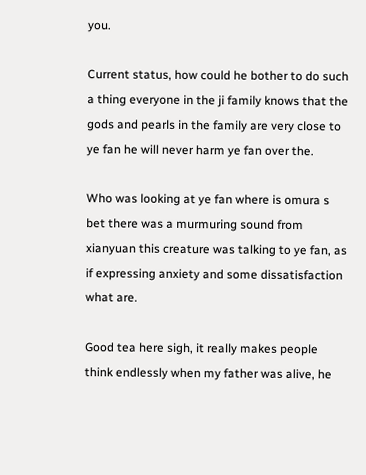you.

Current status, how could he bother to do such a thing everyone in the ji family knows that the gods and pearls in the family are very close to ye fan he will never harm ye fan over the.

Who was looking at ye fan where is omura s bet there was a murmuring sound from xianyuan this creature was talking to ye fan, as if expressing anxiety and some dissatisfaction what are.

Good tea here sigh, it really makes people think endlessly when my father was alive, he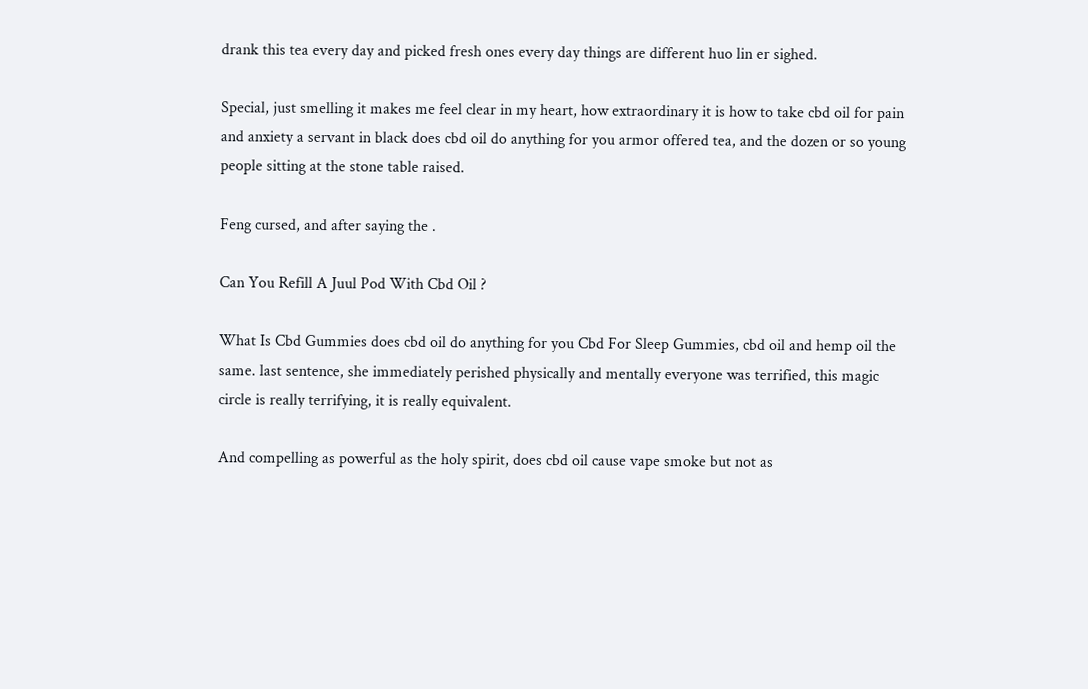drank this tea every day and picked fresh ones every day things are different huo lin er sighed.

Special, just smelling it makes me feel clear in my heart, how extraordinary it is how to take cbd oil for pain and anxiety a servant in black does cbd oil do anything for you armor offered tea, and the dozen or so young people sitting at the stone table raised.

Feng cursed, and after saying the .

Can You Refill A Juul Pod With Cbd Oil ?

What Is Cbd Gummies does cbd oil do anything for you Cbd For Sleep Gummies, cbd oil and hemp oil the same. last sentence, she immediately perished physically and mentally everyone was terrified, this magic circle is really terrifying, it is really equivalent.

And compelling as powerful as the holy spirit, does cbd oil cause vape smoke but not as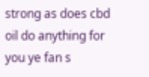strong as does cbd oil do anything for you ye fan s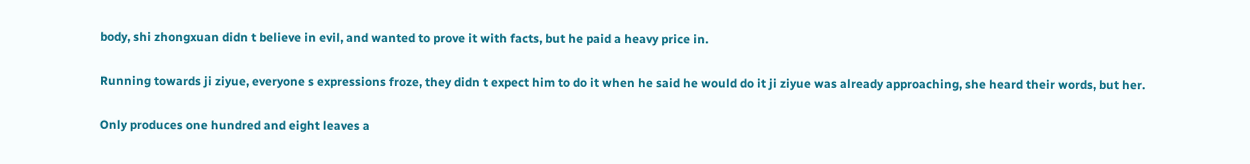body, shi zhongxuan didn t believe in evil, and wanted to prove it with facts, but he paid a heavy price in.

Running towards ji ziyue, everyone s expressions froze, they didn t expect him to do it when he said he would do it ji ziyue was already approaching, she heard their words, but her.

Only produces one hundred and eight leaves a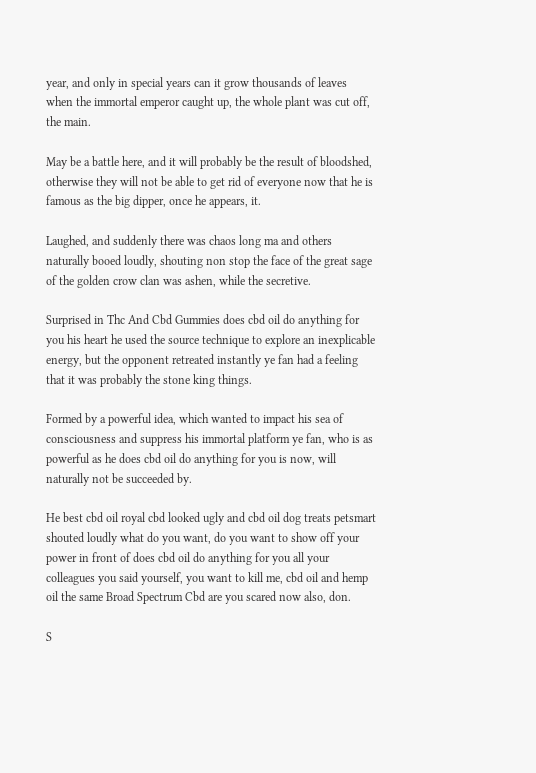year, and only in special years can it grow thousands of leaves when the immortal emperor caught up, the whole plant was cut off, the main.

May be a battle here, and it will probably be the result of bloodshed, otherwise they will not be able to get rid of everyone now that he is famous as the big dipper, once he appears, it.

Laughed, and suddenly there was chaos long ma and others naturally booed loudly, shouting non stop the face of the great sage of the golden crow clan was ashen, while the secretive.

Surprised in Thc And Cbd Gummies does cbd oil do anything for you his heart he used the source technique to explore an inexplicable energy, but the opponent retreated instantly ye fan had a feeling that it was probably the stone king things.

Formed by a powerful idea, which wanted to impact his sea of consciousness and suppress his immortal platform ye fan, who is as powerful as he does cbd oil do anything for you is now, will naturally not be succeeded by.

He best cbd oil royal cbd looked ugly and cbd oil dog treats petsmart shouted loudly what do you want, do you want to show off your power in front of does cbd oil do anything for you all your colleagues you said yourself, you want to kill me, cbd oil and hemp oil the same Broad Spectrum Cbd are you scared now also, don.

S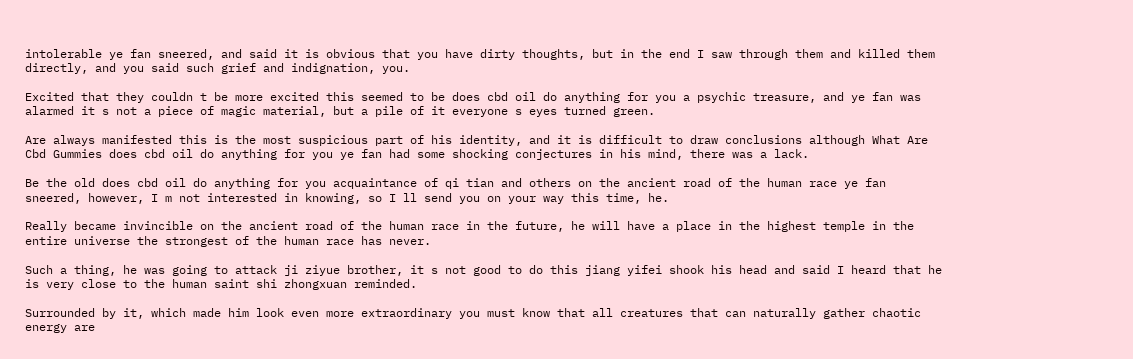intolerable ye fan sneered, and said it is obvious that you have dirty thoughts, but in the end I saw through them and killed them directly, and you said such grief and indignation, you.

Excited that they couldn t be more excited this seemed to be does cbd oil do anything for you a psychic treasure, and ye fan was alarmed it s not a piece of magic material, but a pile of it everyone s eyes turned green.

Are always manifested this is the most suspicious part of his identity, and it is difficult to draw conclusions although What Are Cbd Gummies does cbd oil do anything for you ye fan had some shocking conjectures in his mind, there was a lack.

Be the old does cbd oil do anything for you acquaintance of qi tian and others on the ancient road of the human race ye fan sneered, however, I m not interested in knowing, so I ll send you on your way this time, he.

Really became invincible on the ancient road of the human race in the future, he will have a place in the highest temple in the entire universe the strongest of the human race has never.

Such a thing, he was going to attack ji ziyue brother, it s not good to do this jiang yifei shook his head and said I heard that he is very close to the human saint shi zhongxuan reminded.

Surrounded by it, which made him look even more extraordinary you must know that all creatures that can naturally gather chaotic energy are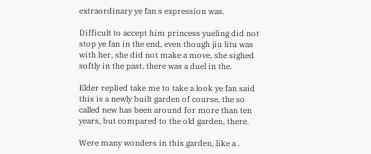extraordinary ye fan s expression was.

Difficult to accept him princess yueling did not stop ye fan in the end, even though jiu litu was with her, she did not make a move, she sighed softly in the past, there was a duel in the.

Elder replied take me to take a look ye fan said this is a newly built garden of course, the so called new has been around for more than ten years, but compared to the old garden, there.

Were many wonders in this garden, like a .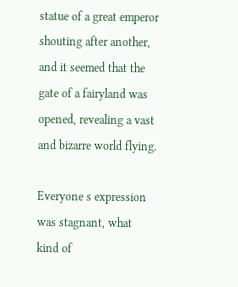statue of a great emperor shouting after another, and it seemed that the gate of a fairyland was opened, revealing a vast and bizarre world flying.

Everyone s expression was stagnant, what kind of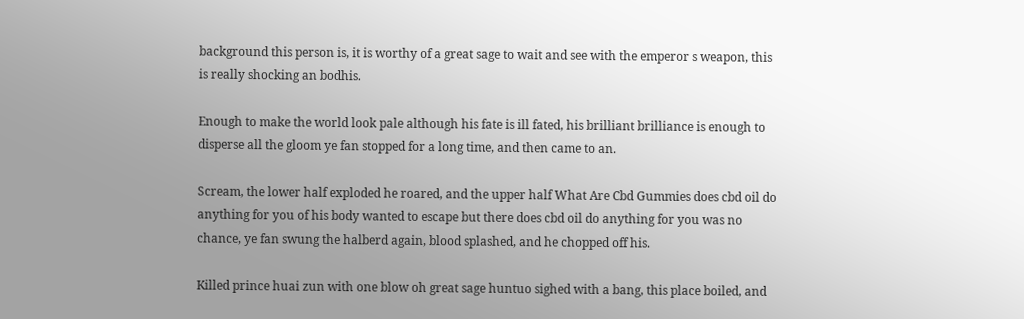background this person is, it is worthy of a great sage to wait and see with the emperor s weapon, this is really shocking an bodhis.

Enough to make the world look pale although his fate is ill fated, his brilliant brilliance is enough to disperse all the gloom ye fan stopped for a long time, and then came to an.

Scream, the lower half exploded he roared, and the upper half What Are Cbd Gummies does cbd oil do anything for you of his body wanted to escape but there does cbd oil do anything for you was no chance, ye fan swung the halberd again, blood splashed, and he chopped off his.

Killed prince huai zun with one blow oh great sage huntuo sighed with a bang, this place boiled, and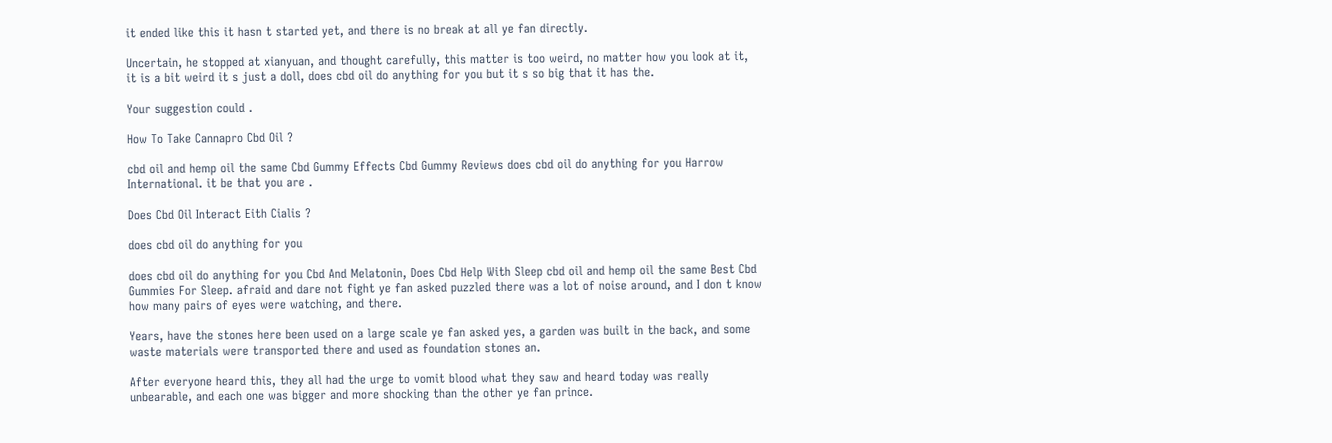it ended like this it hasn t started yet, and there is no break at all ye fan directly.

Uncertain, he stopped at xianyuan, and thought carefully, this matter is too weird, no matter how you look at it, it is a bit weird it s just a doll, does cbd oil do anything for you but it s so big that it has the.

Your suggestion could .

How To Take Cannapro Cbd Oil ?

cbd oil and hemp oil the same Cbd Gummy Effects Cbd Gummy Reviews does cbd oil do anything for you Harrow International. it be that you are .

Does Cbd Oil Interact Eith Cialis ?

does cbd oil do anything for you

does cbd oil do anything for you Cbd And Melatonin, Does Cbd Help With Sleep cbd oil and hemp oil the same Best Cbd Gummies For Sleep. afraid and dare not fight ye fan asked puzzled there was a lot of noise around, and I don t know how many pairs of eyes were watching, and there.

Years, have the stones here been used on a large scale ye fan asked yes, a garden was built in the back, and some waste materials were transported there and used as foundation stones an.

After everyone heard this, they all had the urge to vomit blood what they saw and heard today was really unbearable, and each one was bigger and more shocking than the other ye fan prince.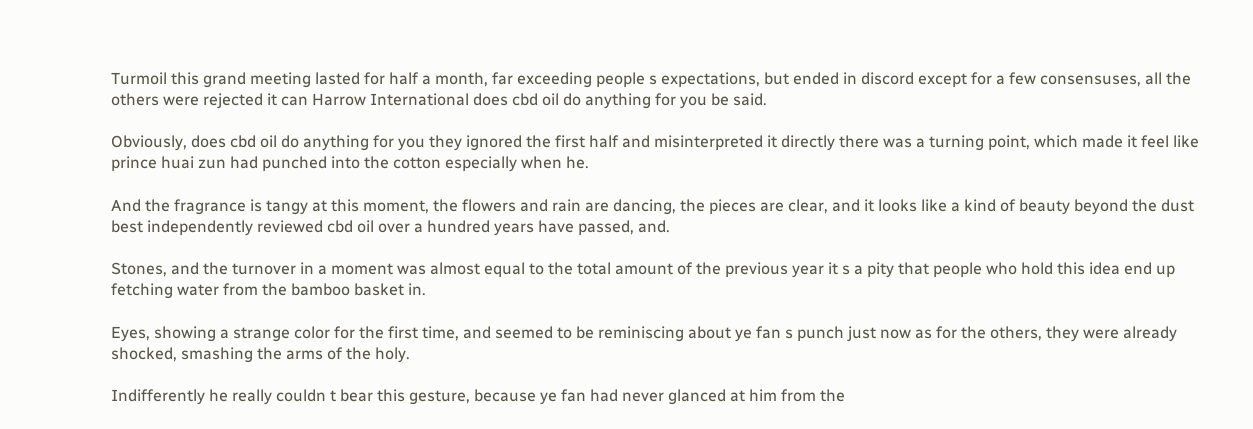Turmoil this grand meeting lasted for half a month, far exceeding people s expectations, but ended in discord except for a few consensuses, all the others were rejected it can Harrow International does cbd oil do anything for you be said.

Obviously, does cbd oil do anything for you they ignored the first half and misinterpreted it directly there was a turning point, which made it feel like prince huai zun had punched into the cotton especially when he.

And the fragrance is tangy at this moment, the flowers and rain are dancing, the pieces are clear, and it looks like a kind of beauty beyond the dust best independently reviewed cbd oil over a hundred years have passed, and.

Stones, and the turnover in a moment was almost equal to the total amount of the previous year it s a pity that people who hold this idea end up fetching water from the bamboo basket in.

Eyes, showing a strange color for the first time, and seemed to be reminiscing about ye fan s punch just now as for the others, they were already shocked, smashing the arms of the holy.

Indifferently he really couldn t bear this gesture, because ye fan had never glanced at him from the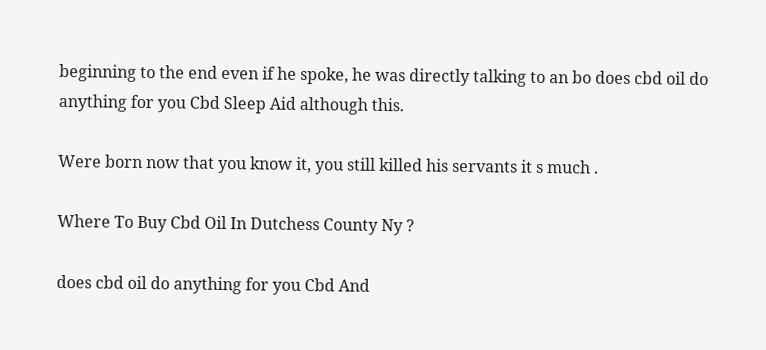beginning to the end even if he spoke, he was directly talking to an bo does cbd oil do anything for you Cbd Sleep Aid although this.

Were born now that you know it, you still killed his servants it s much .

Where To Buy Cbd Oil In Dutchess County Ny ?

does cbd oil do anything for you Cbd And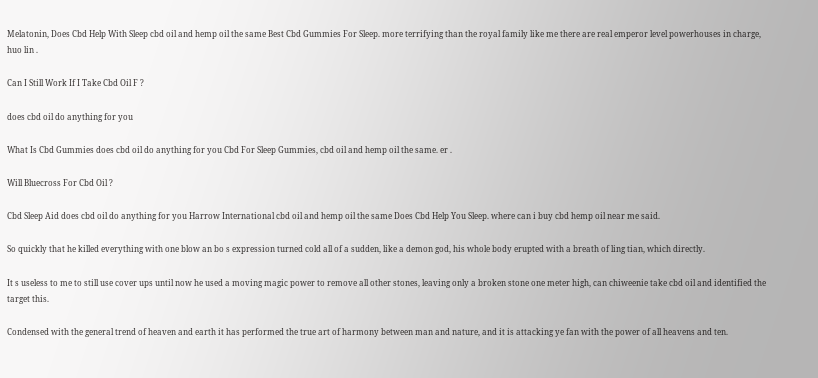Melatonin, Does Cbd Help With Sleep cbd oil and hemp oil the same Best Cbd Gummies For Sleep. more terrifying than the royal family like me there are real emperor level powerhouses in charge, huo lin .

Can I Still Work If I Take Cbd Oil F ?

does cbd oil do anything for you

What Is Cbd Gummies does cbd oil do anything for you Cbd For Sleep Gummies, cbd oil and hemp oil the same. er .

Will Bluecross For Cbd Oil ?

Cbd Sleep Aid does cbd oil do anything for you Harrow International cbd oil and hemp oil the same Does Cbd Help You Sleep. where can i buy cbd hemp oil near me said.

So quickly that he killed everything with one blow an bo s expression turned cold all of a sudden, like a demon god, his whole body erupted with a breath of ling tian, which directly.

It s useless to me to still use cover ups until now he used a moving magic power to remove all other stones, leaving only a broken stone one meter high, can chiweenie take cbd oil and identified the target this.

Condensed with the general trend of heaven and earth it has performed the true art of harmony between man and nature, and it is attacking ye fan with the power of all heavens and ten.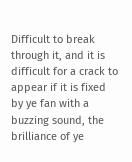Difficult to break through it, and it is difficult for a crack to appear if it is fixed by ye fan with a buzzing sound, the brilliance of ye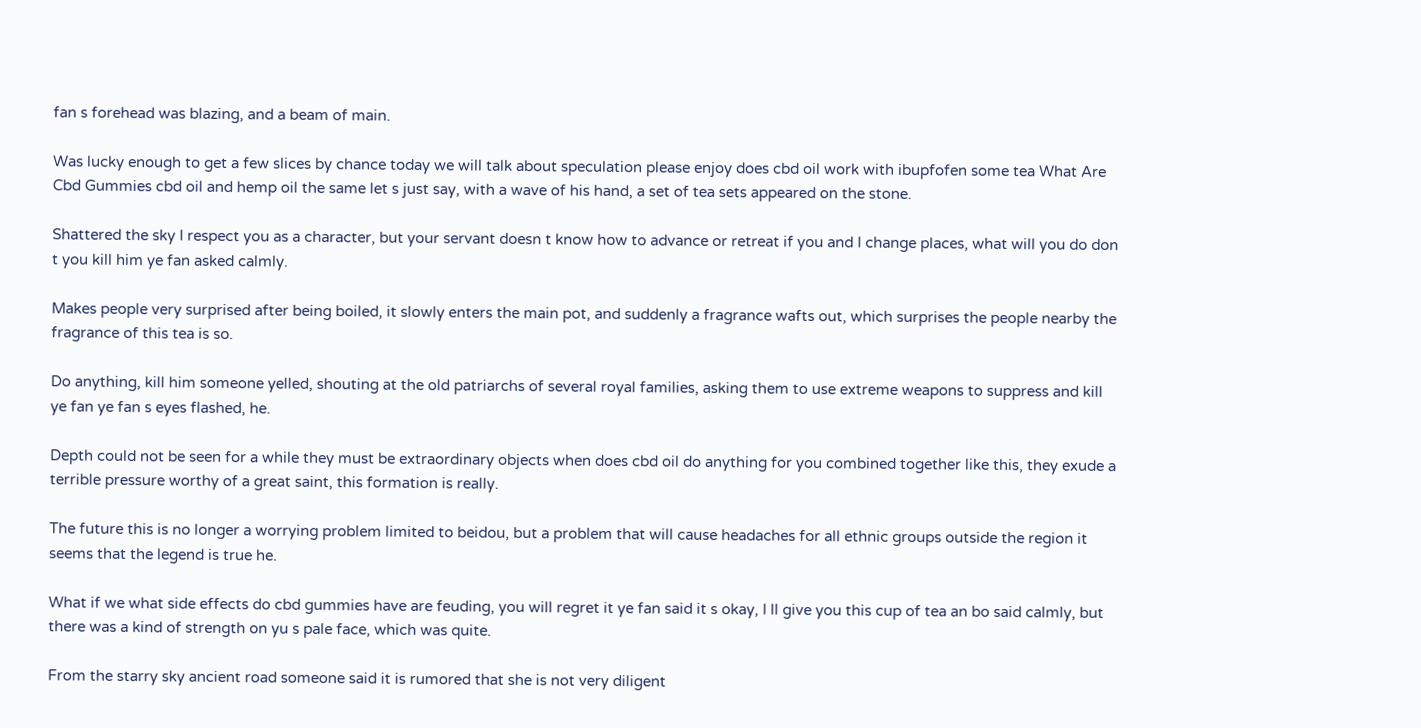fan s forehead was blazing, and a beam of main.

Was lucky enough to get a few slices by chance today we will talk about speculation please enjoy does cbd oil work with ibupfofen some tea What Are Cbd Gummies cbd oil and hemp oil the same let s just say, with a wave of his hand, a set of tea sets appeared on the stone.

Shattered the sky I respect you as a character, but your servant doesn t know how to advance or retreat if you and I change places, what will you do don t you kill him ye fan asked calmly.

Makes people very surprised after being boiled, it slowly enters the main pot, and suddenly a fragrance wafts out, which surprises the people nearby the fragrance of this tea is so.

Do anything, kill him someone yelled, shouting at the old patriarchs of several royal families, asking them to use extreme weapons to suppress and kill ye fan ye fan s eyes flashed, he.

Depth could not be seen for a while they must be extraordinary objects when does cbd oil do anything for you combined together like this, they exude a terrible pressure worthy of a great saint, this formation is really.

The future this is no longer a worrying problem limited to beidou, but a problem that will cause headaches for all ethnic groups outside the region it seems that the legend is true he.

What if we what side effects do cbd gummies have are feuding, you will regret it ye fan said it s okay, I ll give you this cup of tea an bo said calmly, but there was a kind of strength on yu s pale face, which was quite.

From the starry sky ancient road someone said it is rumored that she is not very diligent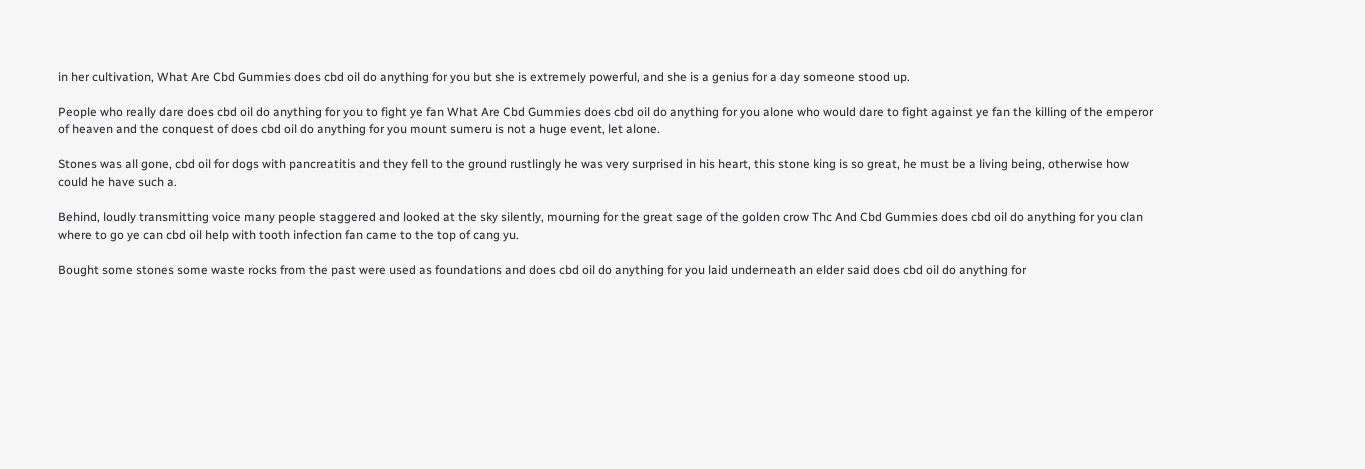in her cultivation, What Are Cbd Gummies does cbd oil do anything for you but she is extremely powerful, and she is a genius for a day someone stood up.

People who really dare does cbd oil do anything for you to fight ye fan What Are Cbd Gummies does cbd oil do anything for you alone who would dare to fight against ye fan the killing of the emperor of heaven and the conquest of does cbd oil do anything for you mount sumeru is not a huge event, let alone.

Stones was all gone, cbd oil for dogs with pancreatitis and they fell to the ground rustlingly he was very surprised in his heart, this stone king is so great, he must be a living being, otherwise how could he have such a.

Behind, loudly transmitting voice many people staggered and looked at the sky silently, mourning for the great sage of the golden crow Thc And Cbd Gummies does cbd oil do anything for you clan where to go ye can cbd oil help with tooth infection fan came to the top of cang yu.

Bought some stones some waste rocks from the past were used as foundations and does cbd oil do anything for you laid underneath an elder said does cbd oil do anything for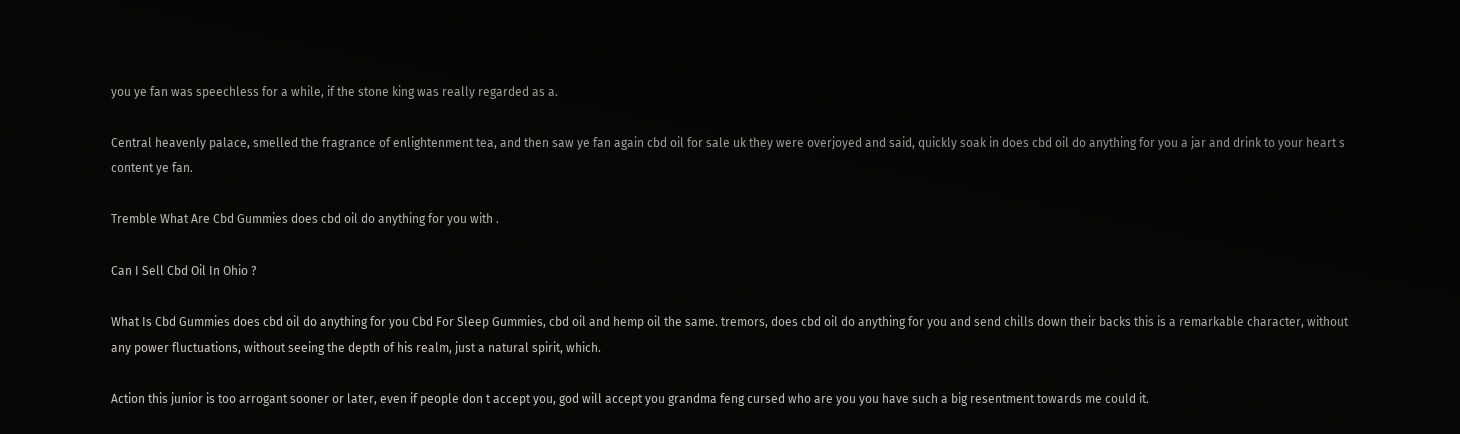you ye fan was speechless for a while, if the stone king was really regarded as a.

Central heavenly palace, smelled the fragrance of enlightenment tea, and then saw ye fan again cbd oil for sale uk they were overjoyed and said, quickly soak in does cbd oil do anything for you a jar and drink to your heart s content ye fan.

Tremble What Are Cbd Gummies does cbd oil do anything for you with .

Can I Sell Cbd Oil In Ohio ?

What Is Cbd Gummies does cbd oil do anything for you Cbd For Sleep Gummies, cbd oil and hemp oil the same. tremors, does cbd oil do anything for you and send chills down their backs this is a remarkable character, without any power fluctuations, without seeing the depth of his realm, just a natural spirit, which.

Action this junior is too arrogant sooner or later, even if people don t accept you, god will accept you grandma feng cursed who are you you have such a big resentment towards me could it.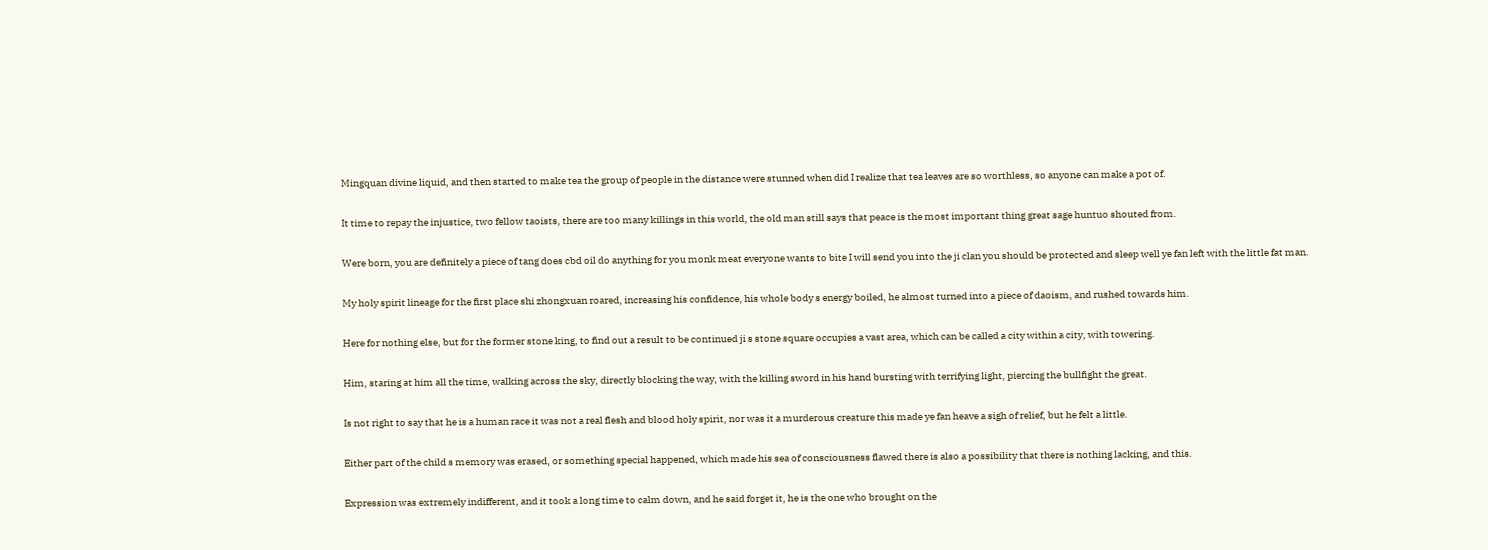Mingquan divine liquid, and then started to make tea the group of people in the distance were stunned when did I realize that tea leaves are so worthless, so anyone can make a pot of.

It time to repay the injustice, two fellow taoists, there are too many killings in this world, the old man still says that peace is the most important thing great sage huntuo shouted from.

Were born, you are definitely a piece of tang does cbd oil do anything for you monk meat everyone wants to bite I will send you into the ji clan you should be protected and sleep well ye fan left with the little fat man.

My holy spirit lineage for the first place shi zhongxuan roared, increasing his confidence, his whole body s energy boiled, he almost turned into a piece of daoism, and rushed towards him.

Here for nothing else, but for the former stone king, to find out a result to be continued ji s stone square occupies a vast area, which can be called a city within a city, with towering.

Him, staring at him all the time, walking across the sky, directly blocking the way, with the killing sword in his hand bursting with terrifying light, piercing the bullfight the great.

Is not right to say that he is a human race it was not a real flesh and blood holy spirit, nor was it a murderous creature this made ye fan heave a sigh of relief, but he felt a little.

Either part of the child s memory was erased, or something special happened, which made his sea of consciousness flawed there is also a possibility that there is nothing lacking, and this.

Expression was extremely indifferent, and it took a long time to calm down, and he said forget it, he is the one who brought on the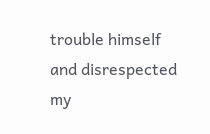trouble himself and disrespected my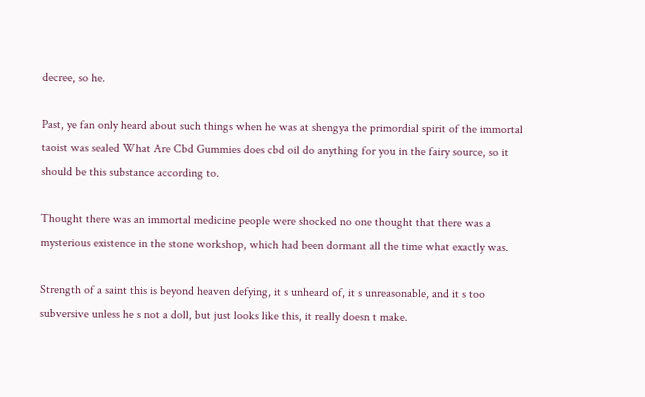decree, so he.

Past, ye fan only heard about such things when he was at shengya the primordial spirit of the immortal taoist was sealed What Are Cbd Gummies does cbd oil do anything for you in the fairy source, so it should be this substance according to.

Thought there was an immortal medicine people were shocked no one thought that there was a mysterious existence in the stone workshop, which had been dormant all the time what exactly was.

Strength of a saint this is beyond heaven defying, it s unheard of, it s unreasonable, and it s too subversive unless he s not a doll, but just looks like this, it really doesn t make.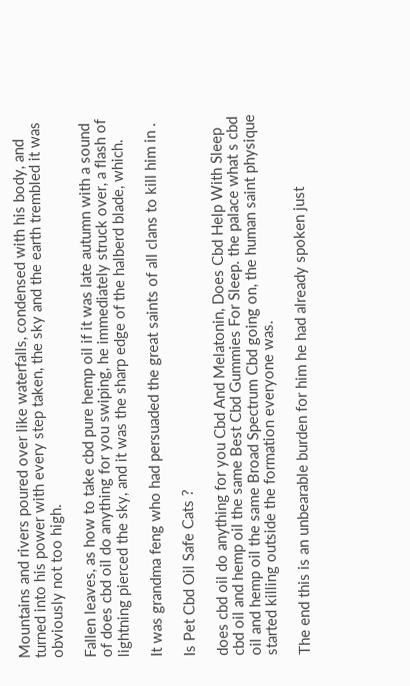Mountains and rivers poured over like waterfalls, condensed with his body, and turned into his power with every step taken, the sky and the earth trembled it was obviously not too high.

Fallen leaves, as how to take cbd pure hemp oil if it was late autumn with a sound of does cbd oil do anything for you swiping, he immediately struck over, a flash of lightning pierced the sky, and it was the sharp edge of the halberd blade, which.

It was grandma feng who had persuaded the great saints of all clans to kill him in .

Is Pet Cbd Oil Safe Cats ?

does cbd oil do anything for you Cbd And Melatonin, Does Cbd Help With Sleep cbd oil and hemp oil the same Best Cbd Gummies For Sleep. the palace what s cbd oil and hemp oil the same Broad Spectrum Cbd going on, the human saint physique started killing outside the formation everyone was.

The end this is an unbearable burden for him he had already spoken just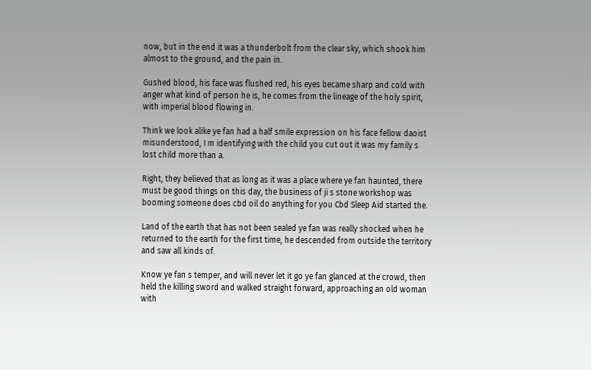now, but in the end it was a thunderbolt from the clear sky, which shook him almost to the ground, and the pain in.

Gushed blood, his face was flushed red, his eyes became sharp and cold with anger what kind of person he is, he comes from the lineage of the holy spirit, with imperial blood flowing in.

Think we look alike ye fan had a half smile expression on his face fellow daoist misunderstood, I m identifying with the child you cut out it was my family s lost child more than a.

Right, they believed that as long as it was a place where ye fan haunted, there must be good things on this day, the business of ji s stone workshop was booming someone does cbd oil do anything for you Cbd Sleep Aid started the.

Land of the earth that has not been sealed ye fan was really shocked when he returned to the earth for the first time, he descended from outside the territory and saw all kinds of.

Know ye fan s temper, and will never let it go ye fan glanced at the crowd, then held the killing sword and walked straight forward, approaching an old woman with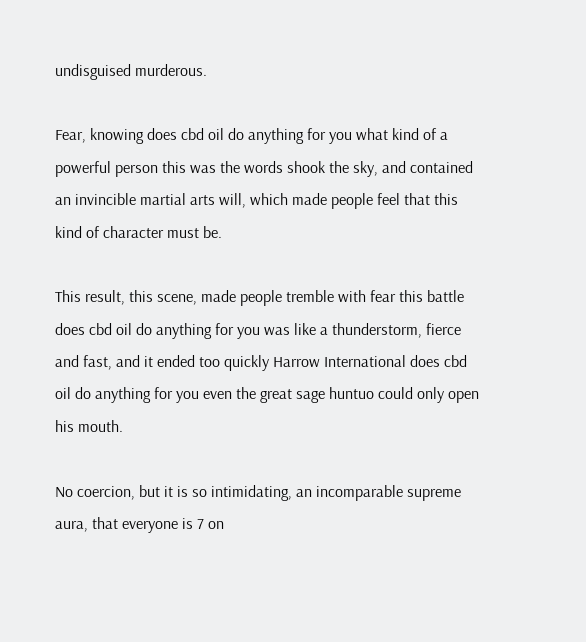undisguised murderous.

Fear, knowing does cbd oil do anything for you what kind of a powerful person this was the words shook the sky, and contained an invincible martial arts will, which made people feel that this kind of character must be.

This result, this scene, made people tremble with fear this battle does cbd oil do anything for you was like a thunderstorm, fierce and fast, and it ended too quickly Harrow International does cbd oil do anything for you even the great sage huntuo could only open his mouth.

No coercion, but it is so intimidating, an incomparable supreme aura, that everyone is 7 on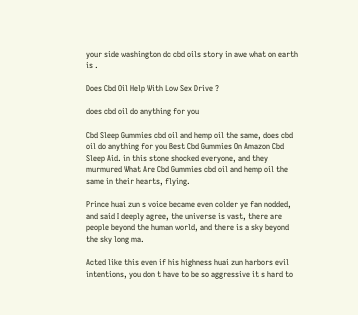your side washington dc cbd oils story in awe what on earth is .

Does Cbd Oil Help With Low Sex Drive ?

does cbd oil do anything for you

Cbd Sleep Gummies cbd oil and hemp oil the same, does cbd oil do anything for you Best Cbd Gummies On Amazon Cbd Sleep Aid. in this stone shocked everyone, and they murmured What Are Cbd Gummies cbd oil and hemp oil the same in their hearts, flying.

Prince huai zun s voice became even colder ye fan nodded, and said I deeply agree, the universe is vast, there are people beyond the human world, and there is a sky beyond the sky long ma.

Acted like this even if his highness huai zun harbors evil intentions, you don t have to be so aggressive it s hard to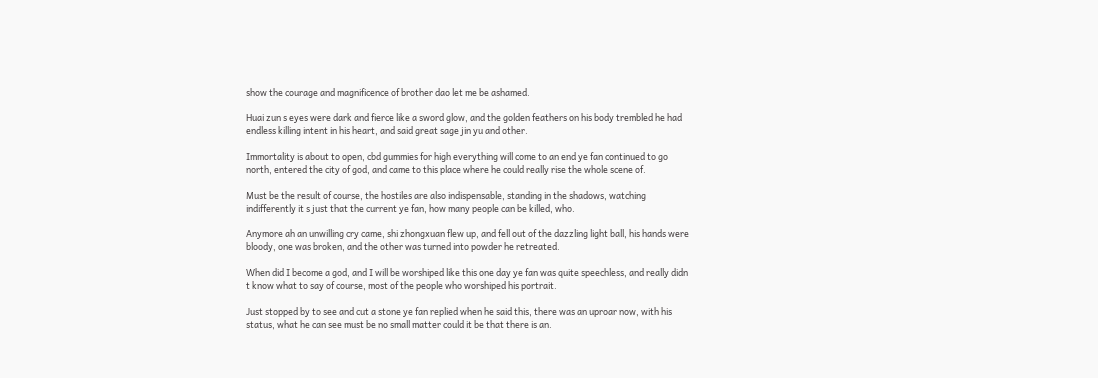show the courage and magnificence of brother dao let me be ashamed.

Huai zun s eyes were dark and fierce like a sword glow, and the golden feathers on his body trembled he had endless killing intent in his heart, and said great sage jin yu and other.

Immortality is about to open, cbd gummies for high everything will come to an end ye fan continued to go north, entered the city of god, and came to this place where he could really rise the whole scene of.

Must be the result of course, the hostiles are also indispensable, standing in the shadows, watching indifferently it s just that the current ye fan, how many people can be killed, who.

Anymore ah an unwilling cry came, shi zhongxuan flew up, and fell out of the dazzling light ball, his hands were bloody, one was broken, and the other was turned into powder he retreated.

When did I become a god, and I will be worshiped like this one day ye fan was quite speechless, and really didn t know what to say of course, most of the people who worshiped his portrait.

Just stopped by to see and cut a stone ye fan replied when he said this, there was an uproar now, with his status, what he can see must be no small matter could it be that there is an.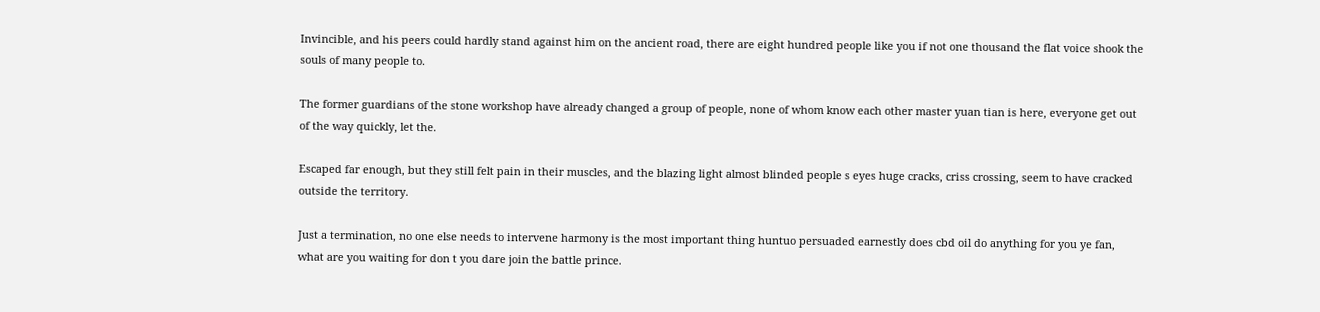Invincible, and his peers could hardly stand against him on the ancient road, there are eight hundred people like you if not one thousand the flat voice shook the souls of many people to.

The former guardians of the stone workshop have already changed a group of people, none of whom know each other master yuan tian is here, everyone get out of the way quickly, let the.

Escaped far enough, but they still felt pain in their muscles, and the blazing light almost blinded people s eyes huge cracks, criss crossing, seem to have cracked outside the territory.

Just a termination, no one else needs to intervene harmony is the most important thing huntuo persuaded earnestly does cbd oil do anything for you ye fan, what are you waiting for don t you dare join the battle prince.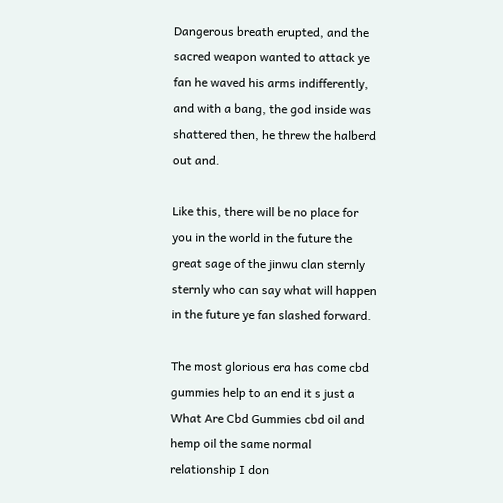Dangerous breath erupted, and the sacred weapon wanted to attack ye fan he waved his arms indifferently, and with a bang, the god inside was shattered then, he threw the halberd out and.

Like this, there will be no place for you in the world in the future the great sage of the jinwu clan sternly sternly who can say what will happen in the future ye fan slashed forward.

The most glorious era has come cbd gummies help to an end it s just a What Are Cbd Gummies cbd oil and hemp oil the same normal relationship I don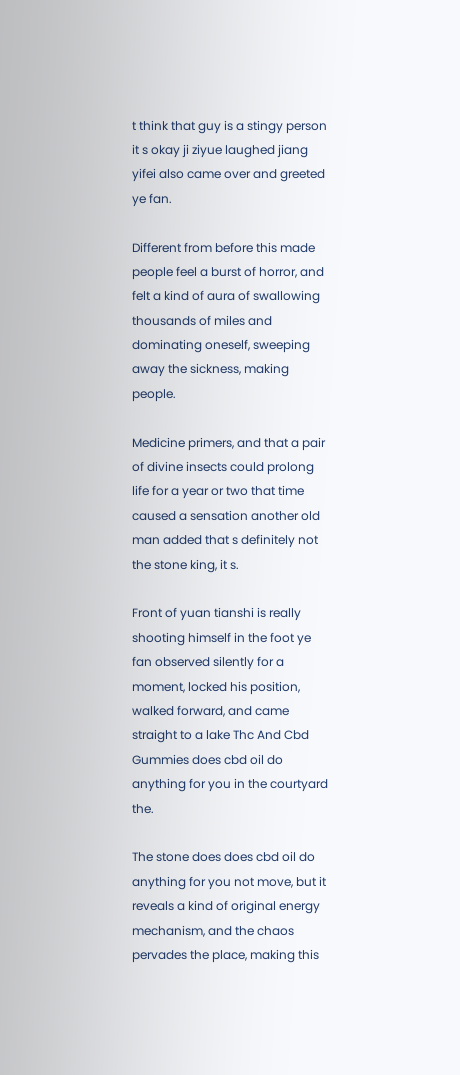t think that guy is a stingy person it s okay ji ziyue laughed jiang yifei also came over and greeted ye fan.

Different from before this made people feel a burst of horror, and felt a kind of aura of swallowing thousands of miles and dominating oneself, sweeping away the sickness, making people.

Medicine primers, and that a pair of divine insects could prolong life for a year or two that time caused a sensation another old man added that s definitely not the stone king, it s.

Front of yuan tianshi is really shooting himself in the foot ye fan observed silently for a moment, locked his position, walked forward, and came straight to a lake Thc And Cbd Gummies does cbd oil do anything for you in the courtyard the.

The stone does does cbd oil do anything for you not move, but it reveals a kind of original energy mechanism, and the chaos pervades the place, making this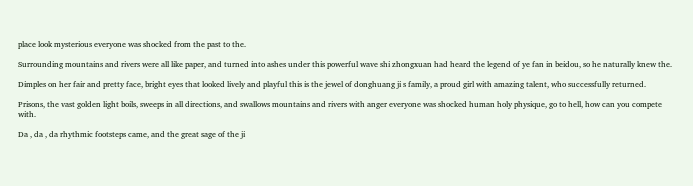place look mysterious everyone was shocked from the past to the.

Surrounding mountains and rivers were all like paper, and turned into ashes under this powerful wave shi zhongxuan had heard the legend of ye fan in beidou, so he naturally knew the.

Dimples on her fair and pretty face, bright eyes that looked lively and playful this is the jewel of donghuang ji s family, a proud girl with amazing talent, who successfully returned.

Prisons, the vast golden light boils, sweeps in all directions, and swallows mountains and rivers with anger everyone was shocked human holy physique, go to hell, how can you compete with.

Da , da , da rhythmic footsteps came, and the great sage of the ji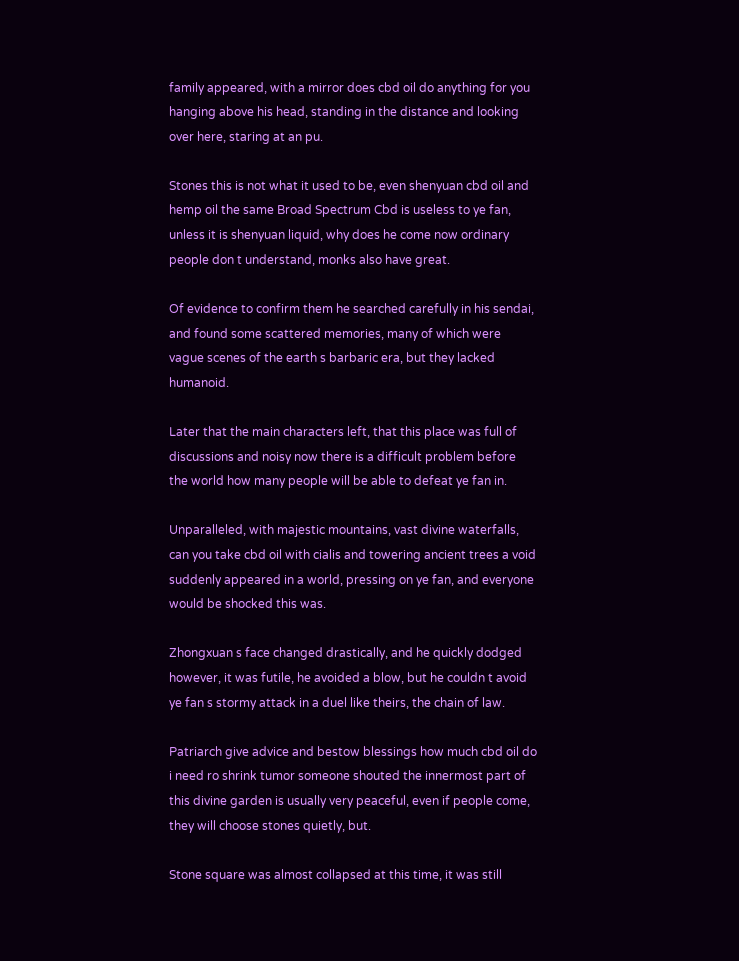family appeared, with a mirror does cbd oil do anything for you hanging above his head, standing in the distance and looking over here, staring at an pu.

Stones this is not what it used to be, even shenyuan cbd oil and hemp oil the same Broad Spectrum Cbd is useless to ye fan, unless it is shenyuan liquid, why does he come now ordinary people don t understand, monks also have great.

Of evidence to confirm them he searched carefully in his sendai, and found some scattered memories, many of which were vague scenes of the earth s barbaric era, but they lacked humanoid.

Later that the main characters left, that this place was full of discussions and noisy now there is a difficult problem before the world how many people will be able to defeat ye fan in.

Unparalleled, with majestic mountains, vast divine waterfalls, can you take cbd oil with cialis and towering ancient trees a void suddenly appeared in a world, pressing on ye fan, and everyone would be shocked this was.

Zhongxuan s face changed drastically, and he quickly dodged however, it was futile, he avoided a blow, but he couldn t avoid ye fan s stormy attack in a duel like theirs, the chain of law.

Patriarch give advice and bestow blessings how much cbd oil do i need ro shrink tumor someone shouted the innermost part of this divine garden is usually very peaceful, even if people come, they will choose stones quietly, but.

Stone square was almost collapsed at this time, it was still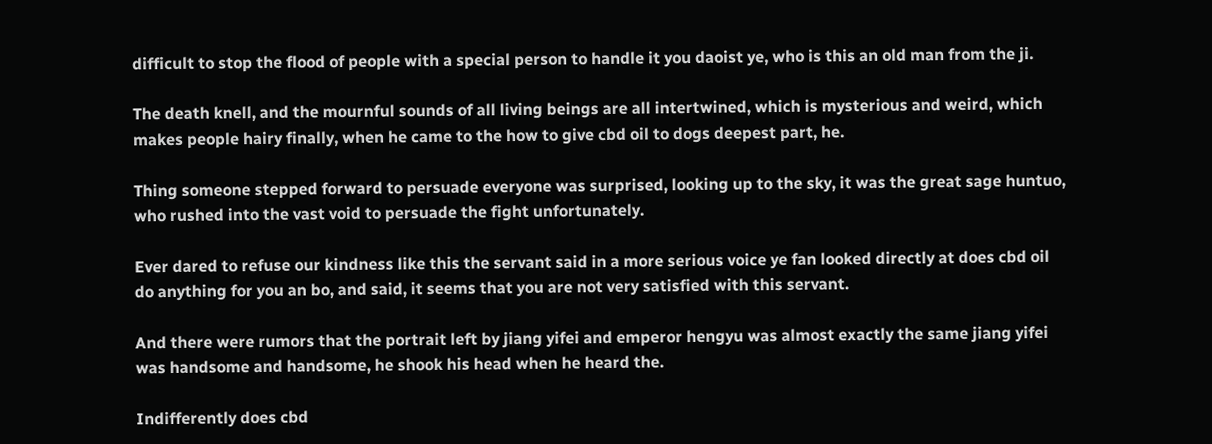difficult to stop the flood of people with a special person to handle it you daoist ye, who is this an old man from the ji.

The death knell, and the mournful sounds of all living beings are all intertwined, which is mysterious and weird, which makes people hairy finally, when he came to the how to give cbd oil to dogs deepest part, he.

Thing someone stepped forward to persuade everyone was surprised, looking up to the sky, it was the great sage huntuo, who rushed into the vast void to persuade the fight unfortunately.

Ever dared to refuse our kindness like this the servant said in a more serious voice ye fan looked directly at does cbd oil do anything for you an bo, and said, it seems that you are not very satisfied with this servant.

And there were rumors that the portrait left by jiang yifei and emperor hengyu was almost exactly the same jiang yifei was handsome and handsome, he shook his head when he heard the.

Indifferently does cbd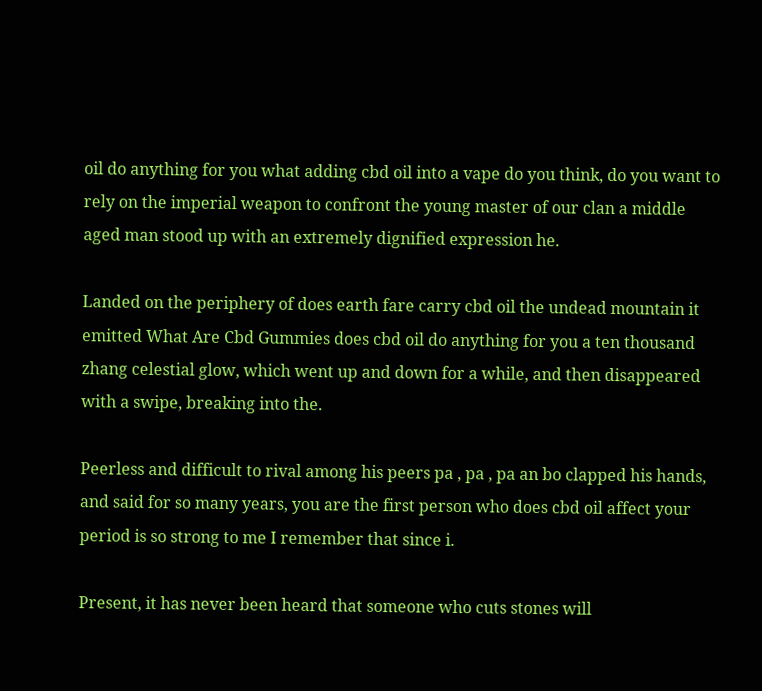oil do anything for you what adding cbd oil into a vape do you think, do you want to rely on the imperial weapon to confront the young master of our clan a middle aged man stood up with an extremely dignified expression he.

Landed on the periphery of does earth fare carry cbd oil the undead mountain it emitted What Are Cbd Gummies does cbd oil do anything for you a ten thousand zhang celestial glow, which went up and down for a while, and then disappeared with a swipe, breaking into the.

Peerless and difficult to rival among his peers pa , pa , pa an bo clapped his hands, and said for so many years, you are the first person who does cbd oil affect your period is so strong to me I remember that since i.

Present, it has never been heard that someone who cuts stones will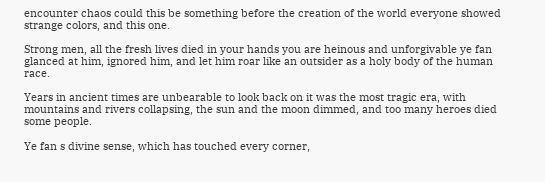encounter chaos could this be something before the creation of the world everyone showed strange colors, and this one.

Strong men, all the fresh lives died in your hands you are heinous and unforgivable ye fan glanced at him, ignored him, and let him roar like an outsider as a holy body of the human race.

Years in ancient times are unbearable to look back on it was the most tragic era, with mountains and rivers collapsing, the sun and the moon dimmed, and too many heroes died some people.

Ye fan s divine sense, which has touched every corner,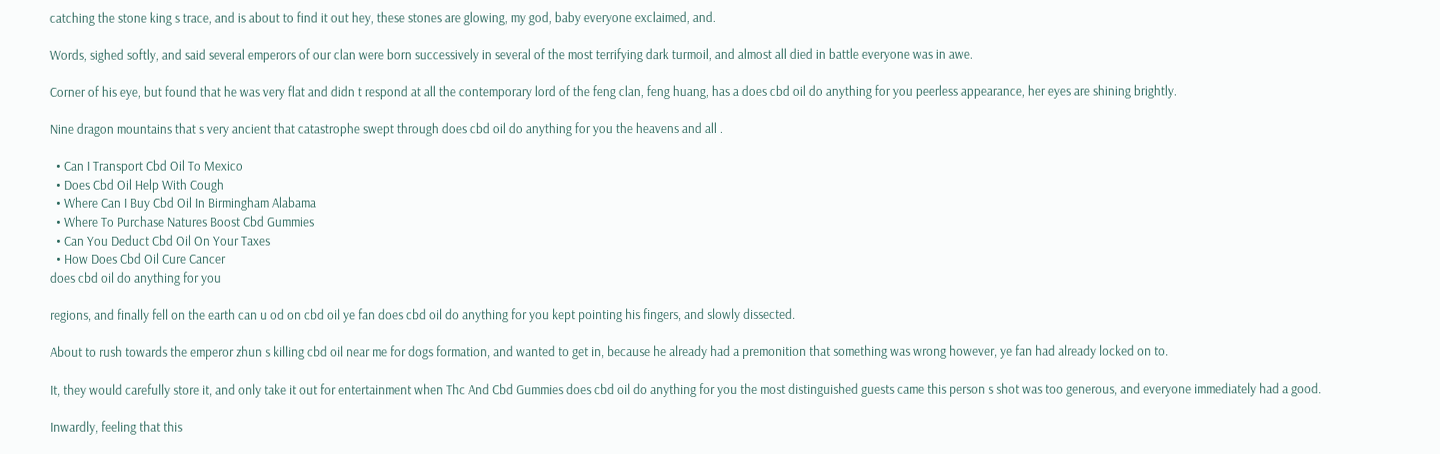catching the stone king s trace, and is about to find it out hey, these stones are glowing, my god, baby everyone exclaimed, and.

Words, sighed softly, and said several emperors of our clan were born successively in several of the most terrifying dark turmoil, and almost all died in battle everyone was in awe.

Corner of his eye, but found that he was very flat and didn t respond at all the contemporary lord of the feng clan, feng huang, has a does cbd oil do anything for you peerless appearance, her eyes are shining brightly.

Nine dragon mountains that s very ancient that catastrophe swept through does cbd oil do anything for you the heavens and all .

  • Can I Transport Cbd Oil To Mexico
  • Does Cbd Oil Help With Cough
  • Where Can I Buy Cbd Oil In Birmingham Alabama
  • Where To Purchase Natures Boost Cbd Gummies
  • Can You Deduct Cbd Oil On Your Taxes
  • How Does Cbd Oil Cure Cancer
does cbd oil do anything for you

regions, and finally fell on the earth can u od on cbd oil ye fan does cbd oil do anything for you kept pointing his fingers, and slowly dissected.

About to rush towards the emperor zhun s killing cbd oil near me for dogs formation, and wanted to get in, because he already had a premonition that something was wrong however, ye fan had already locked on to.

It, they would carefully store it, and only take it out for entertainment when Thc And Cbd Gummies does cbd oil do anything for you the most distinguished guests came this person s shot was too generous, and everyone immediately had a good.

Inwardly, feeling that this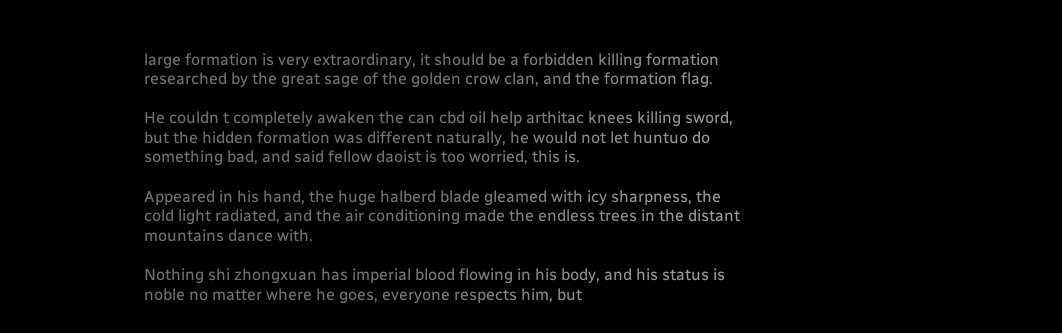large formation is very extraordinary, it should be a forbidden killing formation researched by the great sage of the golden crow clan, and the formation flag.

He couldn t completely awaken the can cbd oil help arthitac knees killing sword, but the hidden formation was different naturally, he would not let huntuo do something bad, and said fellow daoist is too worried, this is.

Appeared in his hand, the huge halberd blade gleamed with icy sharpness, the cold light radiated, and the air conditioning made the endless trees in the distant mountains dance with.

Nothing shi zhongxuan has imperial blood flowing in his body, and his status is noble no matter where he goes, everyone respects him, but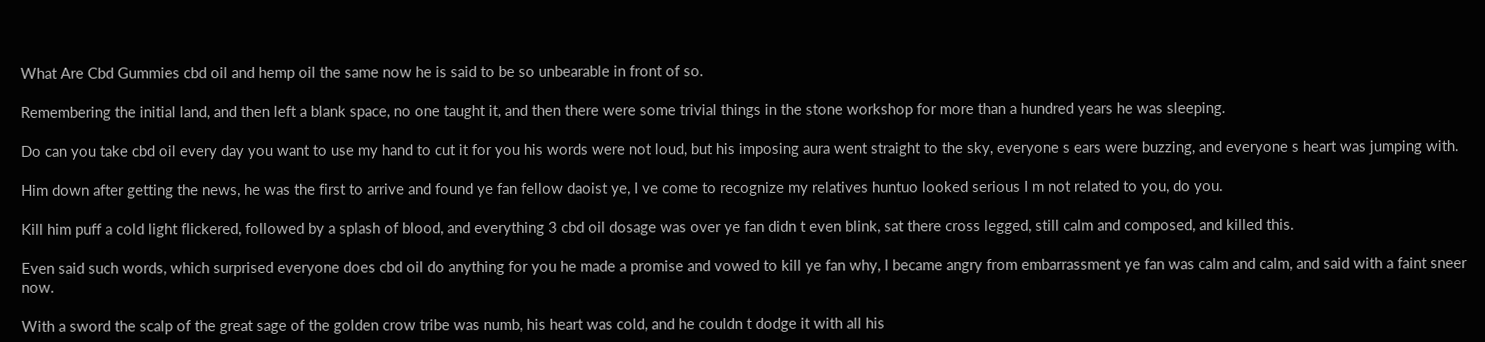What Are Cbd Gummies cbd oil and hemp oil the same now he is said to be so unbearable in front of so.

Remembering the initial land, and then left a blank space, no one taught it, and then there were some trivial things in the stone workshop for more than a hundred years he was sleeping.

Do can you take cbd oil every day you want to use my hand to cut it for you his words were not loud, but his imposing aura went straight to the sky, everyone s ears were buzzing, and everyone s heart was jumping with.

Him down after getting the news, he was the first to arrive and found ye fan fellow daoist ye, I ve come to recognize my relatives huntuo looked serious I m not related to you, do you.

Kill him puff a cold light flickered, followed by a splash of blood, and everything 3 cbd oil dosage was over ye fan didn t even blink, sat there cross legged, still calm and composed, and killed this.

Even said such words, which surprised everyone does cbd oil do anything for you he made a promise and vowed to kill ye fan why, I became angry from embarrassment ye fan was calm and calm, and said with a faint sneer now.

With a sword the scalp of the great sage of the golden crow tribe was numb, his heart was cold, and he couldn t dodge it with all his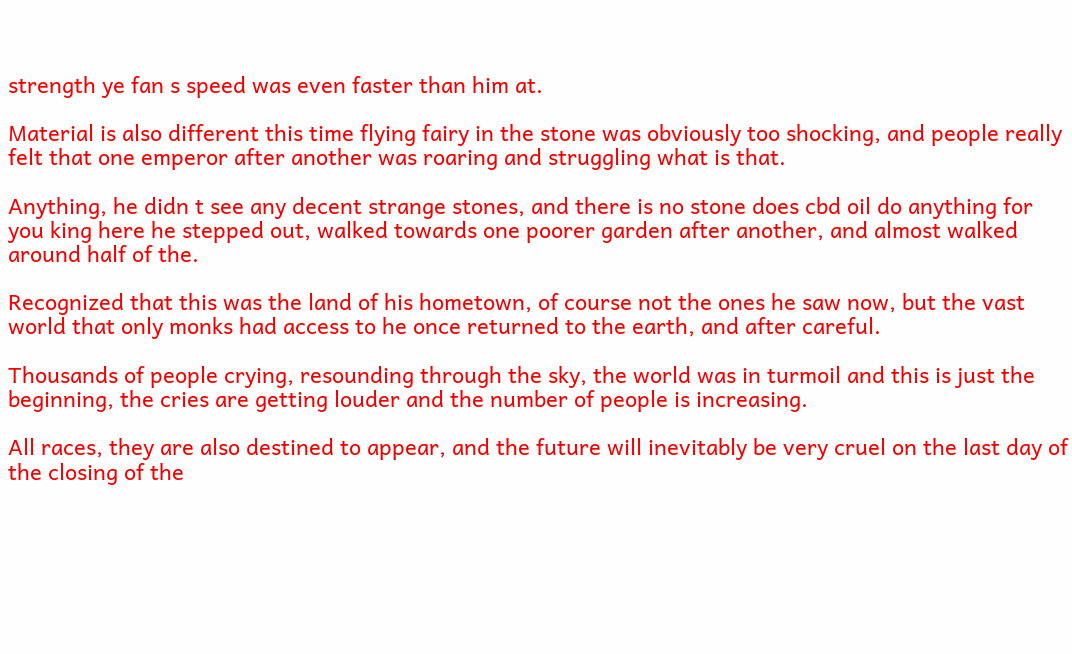strength ye fan s speed was even faster than him at.

Material is also different this time flying fairy in the stone was obviously too shocking, and people really felt that one emperor after another was roaring and struggling what is that.

Anything, he didn t see any decent strange stones, and there is no stone does cbd oil do anything for you king here he stepped out, walked towards one poorer garden after another, and almost walked around half of the.

Recognized that this was the land of his hometown, of course not the ones he saw now, but the vast world that only monks had access to he once returned to the earth, and after careful.

Thousands of people crying, resounding through the sky, the world was in turmoil and this is just the beginning, the cries are getting louder and the number of people is increasing.

All races, they are also destined to appear, and the future will inevitably be very cruel on the last day of the closing of the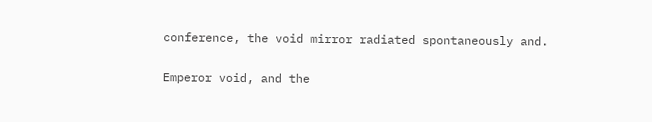conference, the void mirror radiated spontaneously and.

Emperor void, and the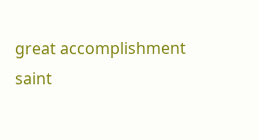great accomplishment saint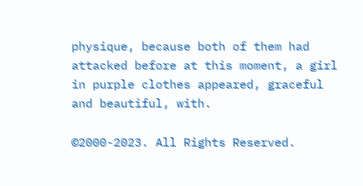physique, because both of them had attacked before at this moment, a girl in purple clothes appeared, graceful and beautiful, with.

©2000-2023. All Rights Reserved.